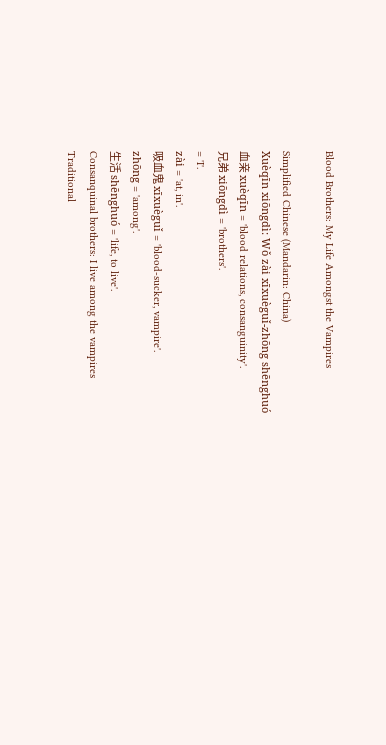Blood Brothers: My Life Amongst the Vampires

Simplified Chinese (Mandarin: China)
Xuèqīn xiōngdì: Wǒ zài xīxuèguǐ-zhōng shēnghuó
血亲 xuèqīn = 'blood relations, consanguinity'.
兄弟 xiōngdì = 'brothers'.
= 'I'.
zài = 'at, in'.
吸血鬼 xīxuèguǐ = 'blood-sucker, vampire'.
zhōng = 'among'.
生活 shēnghuó = 'life, to live'.
Consanquinal brothers: I live among the vampires
Traditional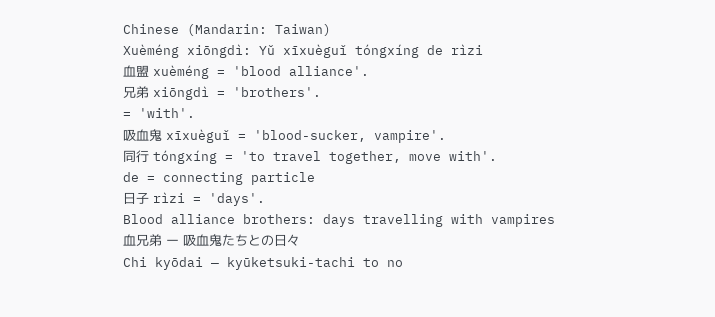Chinese (Mandarin: Taiwan)
Xuèméng xiōngdì: Yǔ xīxuèguǐ tóngxíng de rìzi
血盟 xuèméng = 'blood alliance'.
兄弟 xiōngdì = 'brothers'.
= 'with'.
吸血鬼 xīxuèguǐ = 'blood-sucker, vampire'.
同行 tóngxíng = 'to travel together, move with'.
de = connecting particle
日子 rìzi = 'days'.
Blood alliance brothers: days travelling with vampires
血兄弟 ー 吸血鬼たちとの日々
Chi kyōdai — kyūketsuki-tachi to no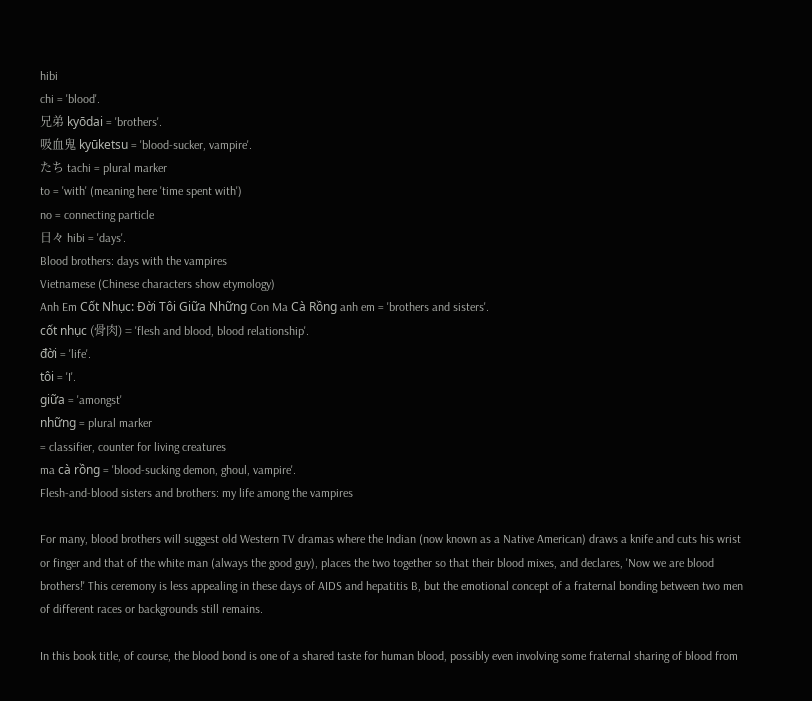hibi
chi = 'blood'.
兄弟 kyōdai = 'brothers'.
吸血鬼 kyūketsu = 'blood-sucker, vampire'.
たち tachi = plural marker
to = 'with' (meaning here 'time spent with')
no = connecting particle
日々 hibi = 'days'.
Blood brothers: days with the vampires
Vietnamese (Chinese characters show etymology)
Anh Em Cốt Nhục: Đời Tôi Giữa Những Con Ma Cà Rồng anh em = 'brothers and sisters'.
cốt nhục (骨肉) = 'flesh and blood, blood relationship'.
đời = 'life'.
tôi = 'I'.
giữa = 'amongst'
những = plural marker
= classifier, counter for living creatures
ma cà rồng = 'blood-sucking demon, ghoul, vampire'.
Flesh-and-blood sisters and brothers: my life among the vampires

For many, blood brothers will suggest old Western TV dramas where the Indian (now known as a Native American) draws a knife and cuts his wrist or finger and that of the white man (always the good guy), places the two together so that their blood mixes, and declares, 'Now we are blood brothers!' This ceremony is less appealing in these days of AIDS and hepatitis B, but the emotional concept of a fraternal bonding between two men of different races or backgrounds still remains.

In this book title, of course, the blood bond is one of a shared taste for human blood, possibly even involving some fraternal sharing of blood from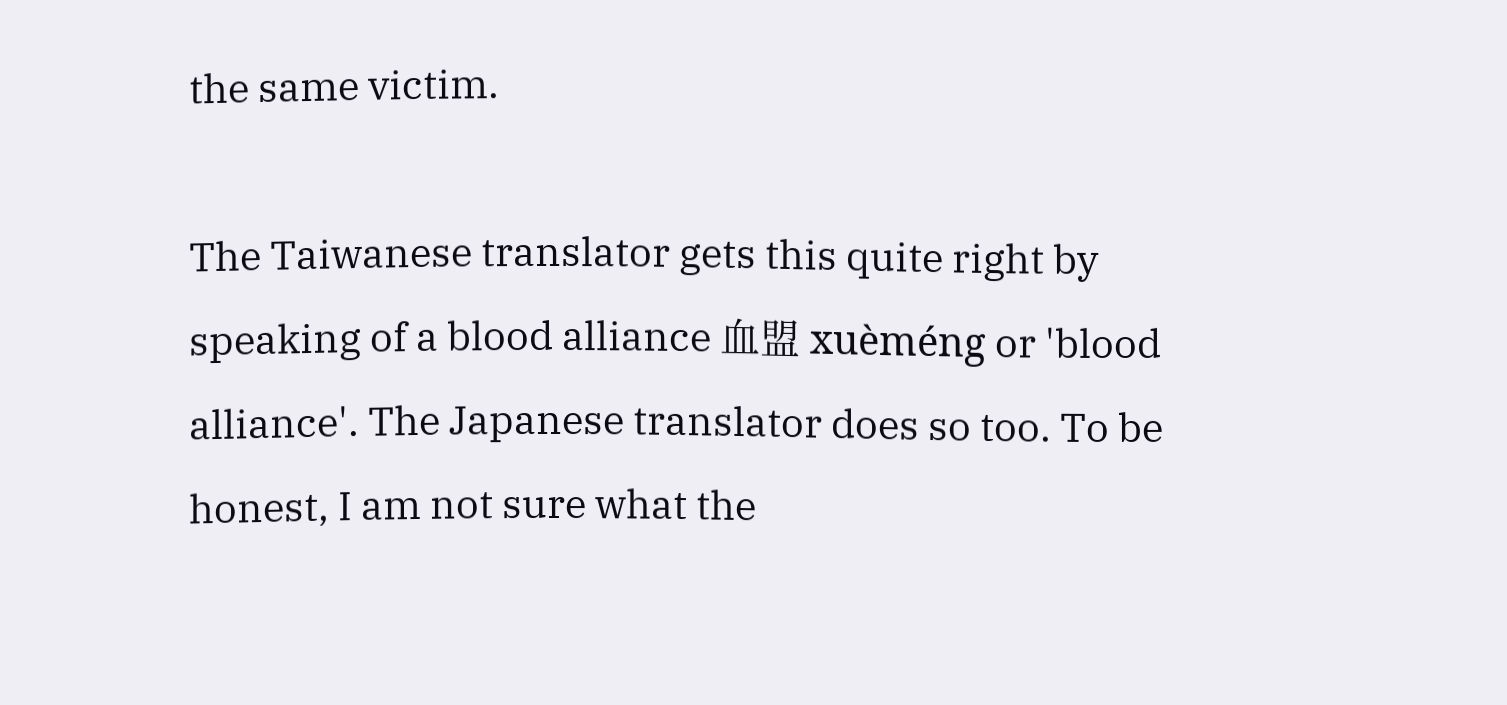the same victim.

The Taiwanese translator gets this quite right by speaking of a blood alliance 血盟 xuèméng or 'blood alliance'. The Japanese translator does so too. To be honest, I am not sure what the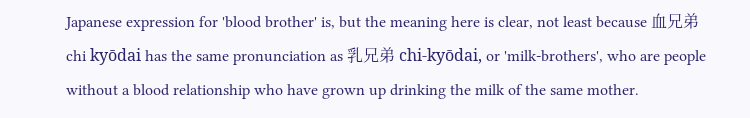Japanese expression for 'blood brother' is, but the meaning here is clear, not least because 血兄弟 chi kyōdai has the same pronunciation as 乳兄弟 chi-kyōdai, or 'milk-brothers', who are people without a blood relationship who have grown up drinking the milk of the same mother.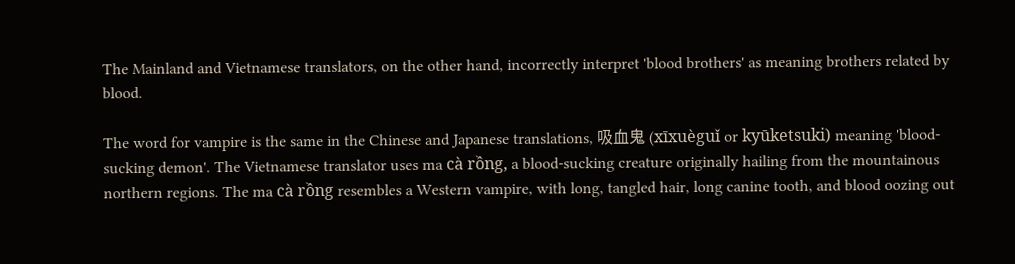The Mainland and Vietnamese translators, on the other hand, incorrectly interpret 'blood brothers' as meaning brothers related by blood.

The word for vampire is the same in the Chinese and Japanese translations, 吸血鬼 (xīxuèguǐ or kyūketsuki) meaning 'blood-sucking demon'. The Vietnamese translator uses ma cà rồng, a blood-sucking creature originally hailing from the mountainous northern regions. The ma cà rồng resembles a Western vampire, with long, tangled hair, long canine tooth, and blood oozing out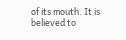of its mouth. It is believed to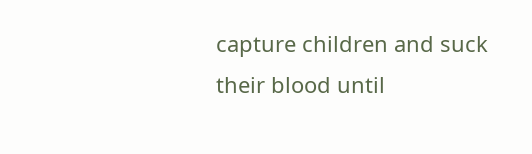capture children and suck their blood until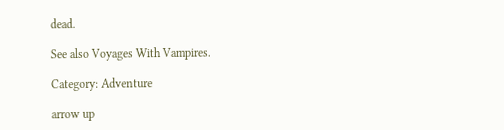dead.

See also Voyages With Vampires.

Category: Adventure

arrow up